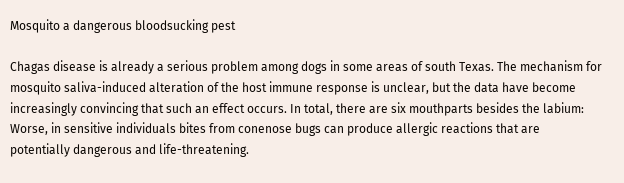Mosquito a dangerous bloodsucking pest

Chagas disease is already a serious problem among dogs in some areas of south Texas. The mechanism for mosquito saliva-induced alteration of the host immune response is unclear, but the data have become increasingly convincing that such an effect occurs. In total, there are six mouthparts besides the labium: Worse, in sensitive individuals bites from conenose bugs can produce allergic reactions that are potentially dangerous and life-threatening.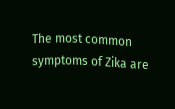The most common symptoms of Zika are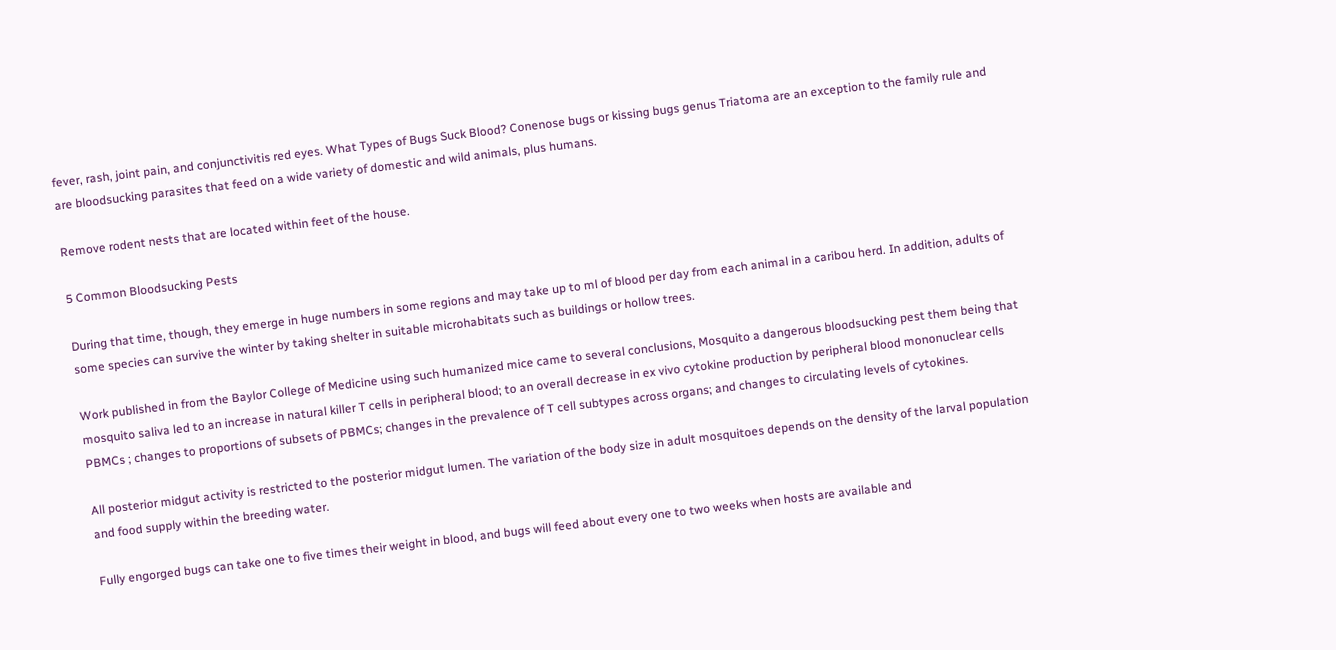fever, rash, joint pain, and conjunctivitis red eyes. What Types of Bugs Suck Blood? Conenose bugs or kissing bugs genus Triatoma are an exception to the family rule and are bloodsucking parasites that feed on a wide variety of domestic and wild animals, plus humans.

Remove rodent nests that are located within feet of the house.

5 Common Bloodsucking Pests

During that time, though, they emerge in huge numbers in some regions and may take up to ml of blood per day from each animal in a caribou herd. In addition, adults of some species can survive the winter by taking shelter in suitable microhabitats such as buildings or hollow trees.

Work published in from the Baylor College of Medicine using such humanized mice came to several conclusions, Mosquito a dangerous bloodsucking pest them being that mosquito saliva led to an increase in natural killer T cells in peripheral blood; to an overall decrease in ex vivo cytokine production by peripheral blood mononuclear cells PBMCs ; changes to proportions of subsets of PBMCs; changes in the prevalence of T cell subtypes across organs; and changes to circulating levels of cytokines.

All posterior midgut activity is restricted to the posterior midgut lumen. The variation of the body size in adult mosquitoes depends on the density of the larval population and food supply within the breeding water.

Fully engorged bugs can take one to five times their weight in blood, and bugs will feed about every one to two weeks when hosts are available and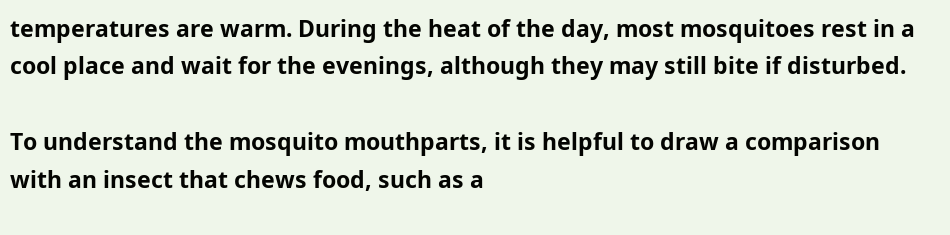temperatures are warm. During the heat of the day, most mosquitoes rest in a cool place and wait for the evenings, although they may still bite if disturbed.

To understand the mosquito mouthparts, it is helpful to draw a comparison with an insect that chews food, such as a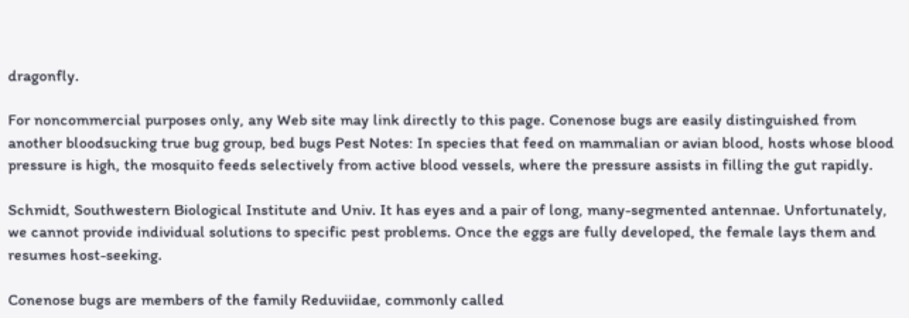dragonfly.

For noncommercial purposes only, any Web site may link directly to this page. Conenose bugs are easily distinguished from another bloodsucking true bug group, bed bugs Pest Notes: In species that feed on mammalian or avian blood, hosts whose blood pressure is high, the mosquito feeds selectively from active blood vessels, where the pressure assists in filling the gut rapidly.

Schmidt, Southwestern Biological Institute and Univ. It has eyes and a pair of long, many-segmented antennae. Unfortunately, we cannot provide individual solutions to specific pest problems. Once the eggs are fully developed, the female lays them and resumes host-seeking.

Conenose bugs are members of the family Reduviidae, commonly called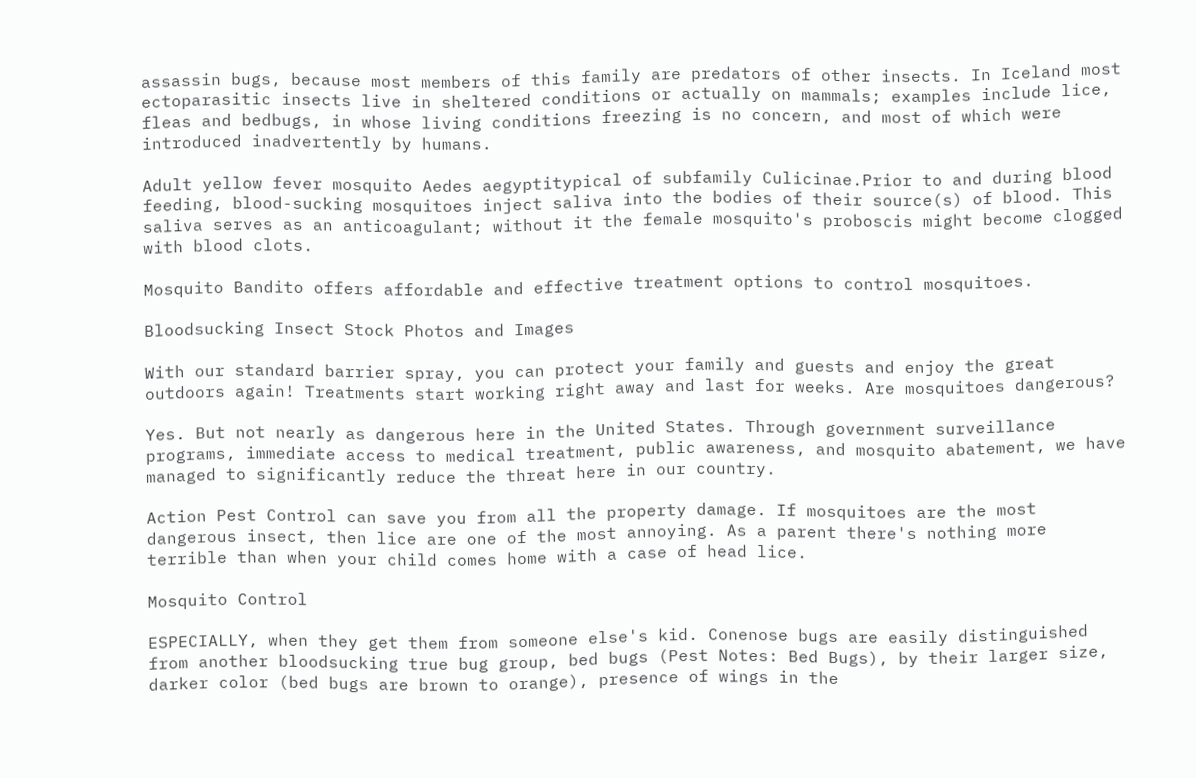assassin bugs, because most members of this family are predators of other insects. In Iceland most ectoparasitic insects live in sheltered conditions or actually on mammals; examples include lice, fleas and bedbugs, in whose living conditions freezing is no concern, and most of which were introduced inadvertently by humans.

Adult yellow fever mosquito Aedes aegyptitypical of subfamily Culicinae.Prior to and during blood feeding, blood-sucking mosquitoes inject saliva into the bodies of their source(s) of blood. This saliva serves as an anticoagulant; without it the female mosquito's proboscis might become clogged with blood clots.

Mosquito Bandito offers affordable and effective treatment options to control mosquitoes.

Bloodsucking Insect Stock Photos and Images

With our standard barrier spray, you can protect your family and guests and enjoy the great outdoors again! Treatments start working right away and last for weeks. Are mosquitoes dangerous?

Yes. But not nearly as dangerous here in the United States. Through government surveillance programs, immediate access to medical treatment, public awareness, and mosquito abatement, we have managed to significantly reduce the threat here in our country.

Action Pest Control can save you from all the property damage. If mosquitoes are the most dangerous insect, then lice are one of the most annoying. As a parent there's nothing more terrible than when your child comes home with a case of head lice.

Mosquito Control

ESPECIALLY, when they get them from someone else's kid. Conenose bugs are easily distinguished from another bloodsucking true bug group, bed bugs (Pest Notes: Bed Bugs), by their larger size, darker color (bed bugs are brown to orange), presence of wings in the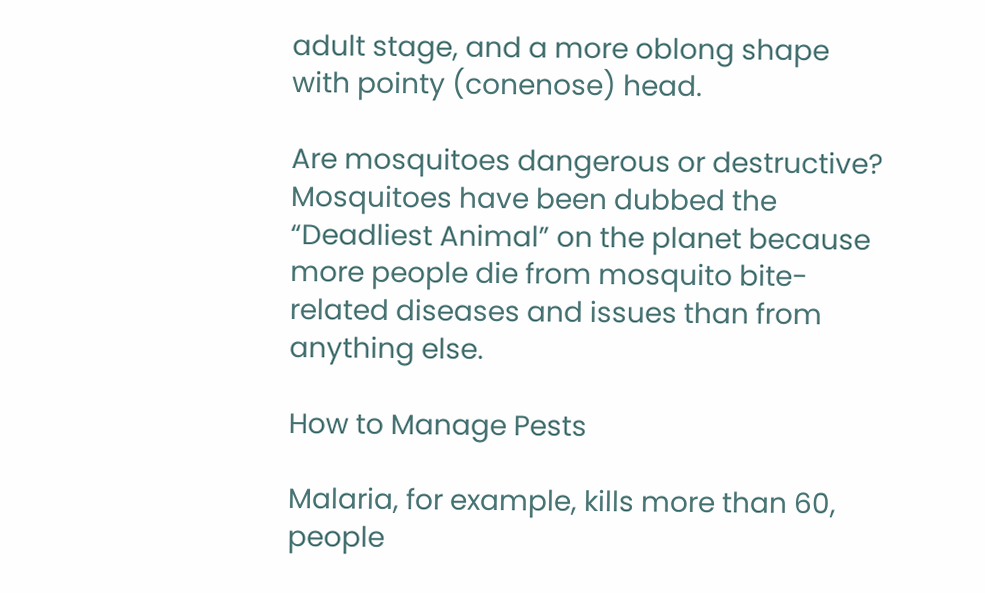adult stage, and a more oblong shape with pointy (conenose) head.

Are mosquitoes dangerous or destructive? Mosquitoes have been dubbed the “Deadliest Animal” on the planet because more people die from mosquito bite-related diseases and issues than from anything else.

How to Manage Pests

Malaria, for example, kills more than 60, people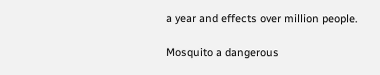a year and effects over million people.

Mosquito a dangerous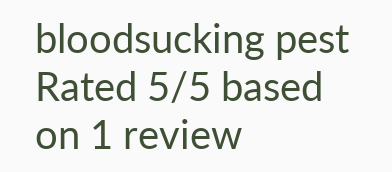bloodsucking pest
Rated 5/5 based on 1 review